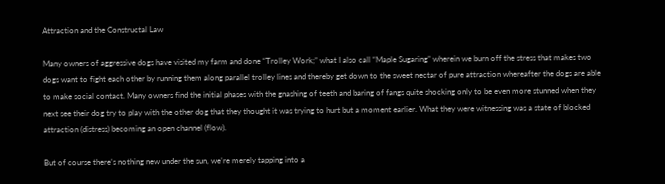Attraction and the Constructal Law

Many owners of aggressive dogs have visited my farm and done “Trolley Work;” what I also call “Maple Sugaring” wherein we burn off the stress that makes two dogs want to fight each other by running them along parallel trolley lines and thereby get down to the sweet nectar of pure attraction whereafter the dogs are able to make social contact. Many owners find the initial phases with the gnashing of teeth and baring of fangs quite shocking only to be even more stunned when they next see their dog try to play with the other dog that they thought it was trying to hurt but a moment earlier. What they were witnessing was a state of blocked attraction (distress) becoming an open channel (flow).

But of course there’s nothing new under the sun, we’re merely tapping into a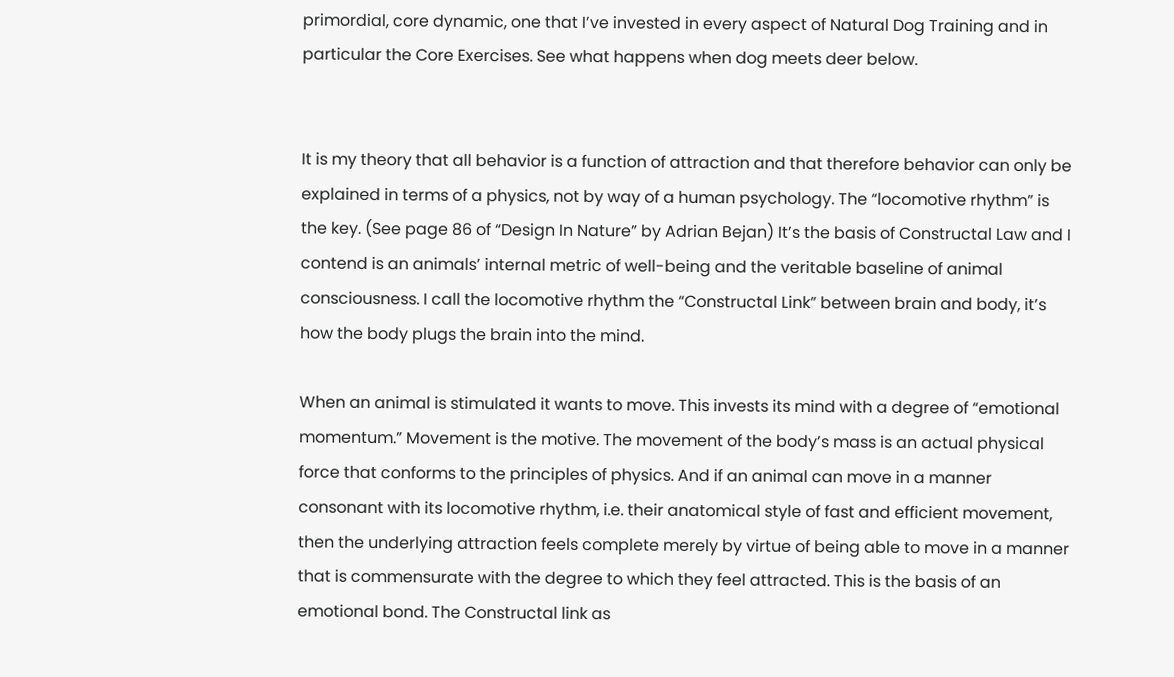primordial, core dynamic, one that I’ve invested in every aspect of Natural Dog Training and in particular the Core Exercises. See what happens when dog meets deer below.


It is my theory that all behavior is a function of attraction and that therefore behavior can only be explained in terms of a physics, not by way of a human psychology. The “locomotive rhythm” is the key. (See page 86 of “Design In Nature” by Adrian Bejan) It’s the basis of Constructal Law and I contend is an animals’ internal metric of well-being and the veritable baseline of animal consciousness. I call the locomotive rhythm the “Constructal Link” between brain and body, it’s how the body plugs the brain into the mind.

When an animal is stimulated it wants to move. This invests its mind with a degree of “emotional momentum.” Movement is the motive. The movement of the body’s mass is an actual physical force that conforms to the principles of physics. And if an animal can move in a manner consonant with its locomotive rhythm, i.e. their anatomical style of fast and efficient movement, then the underlying attraction feels complete merely by virtue of being able to move in a manner that is commensurate with the degree to which they feel attracted. This is the basis of an emotional bond. The Constructal link as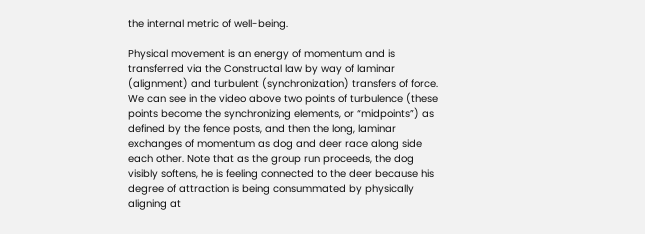the internal metric of well-being.

Physical movement is an energy of momentum and is transferred via the Constructal law by way of laminar (alignment) and turbulent (synchronization) transfers of force. We can see in the video above two points of turbulence (these points become the synchronizing elements, or “midpoints”) as defined by the fence posts, and then the long, laminar exchanges of momentum as dog and deer race along side each other. Note that as the group run proceeds, the dog visibly softens, he is feeling connected to the deer because his degree of attraction is being consummated by physically aligning at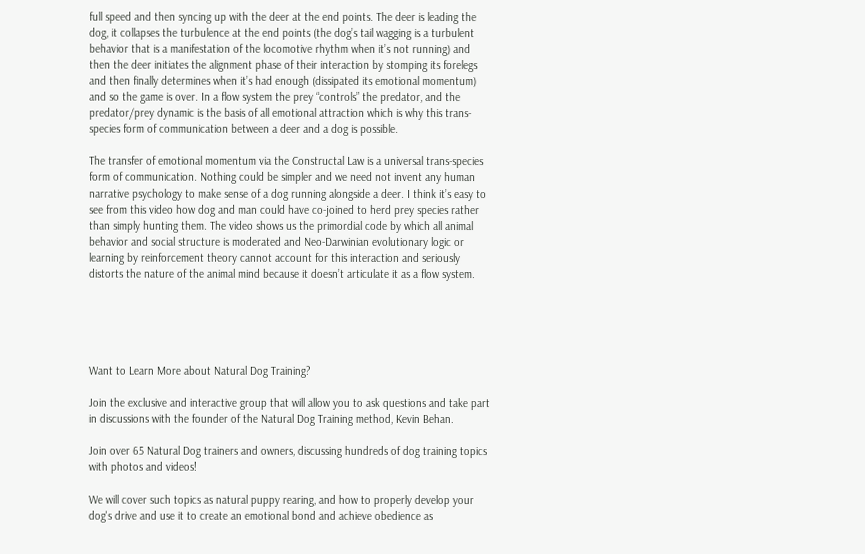full speed and then syncing up with the deer at the end points. The deer is leading the dog, it collapses the turbulence at the end points (the dog’s tail wagging is a turbulent behavior that is a manifestation of the locomotive rhythm when it’s not running) and then the deer initiates the alignment phase of their interaction by stomping its forelegs and then finally determines when it’s had enough (dissipated its emotional momentum) and so the game is over. In a flow system the prey “controls” the predator, and the predator/prey dynamic is the basis of all emotional attraction which is why this trans-species form of communication between a deer and a dog is possible.

The transfer of emotional momentum via the Constructal Law is a universal trans-species form of communication. Nothing could be simpler and we need not invent any human narrative psychology to make sense of a dog running alongside a deer. I think it’s easy to see from this video how dog and man could have co-joined to herd prey species rather than simply hunting them. The video shows us the primordial code by which all animal behavior and social structure is moderated and Neo-Darwinian evolutionary logic or learning by reinforcement theory cannot account for this interaction and seriously distorts the nature of the animal mind because it doesn’t articulate it as a flow system.





Want to Learn More about Natural Dog Training?

Join the exclusive and interactive group that will allow you to ask questions and take part in discussions with the founder of the Natural Dog Training method, Kevin Behan.

Join over 65 Natural Dog trainers and owners, discussing hundreds of dog training topics with photos and videos!

We will cover such topics as natural puppy rearing, and how to properly develop your dog's drive and use it to create an emotional bond and achieve obedience as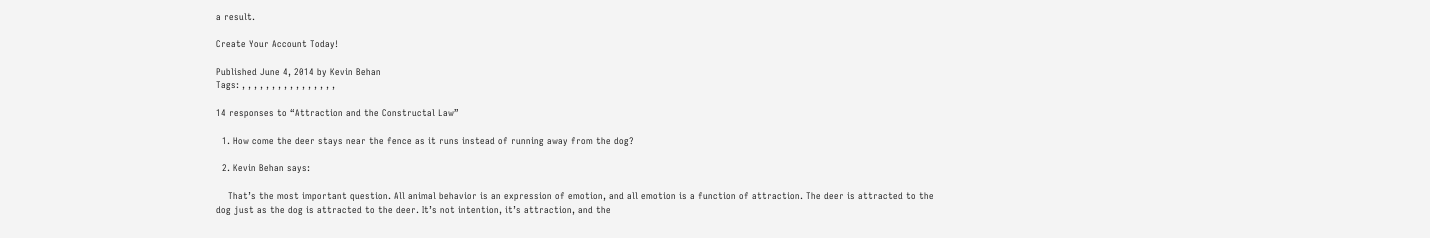a result.

Create Your Account Today!

Published June 4, 2014 by Kevin Behan
Tags: , , , , , , , , , , , , , , , ,

14 responses to “Attraction and the Constructal Law”

  1. How come the deer stays near the fence as it runs instead of running away from the dog?

  2. Kevin Behan says:

    That’s the most important question. All animal behavior is an expression of emotion, and all emotion is a function of attraction. The deer is attracted to the dog just as the dog is attracted to the deer. It’s not intention, it’s attraction, and the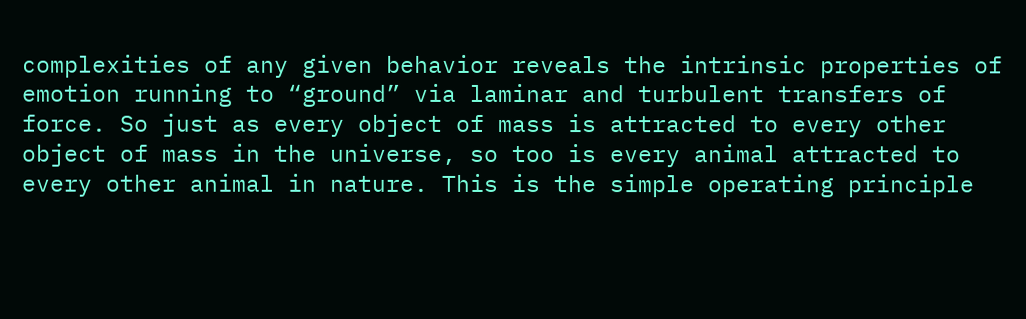complexities of any given behavior reveals the intrinsic properties of emotion running to “ground” via laminar and turbulent transfers of force. So just as every object of mass is attracted to every other object of mass in the universe, so too is every animal attracted to every other animal in nature. This is the simple operating principle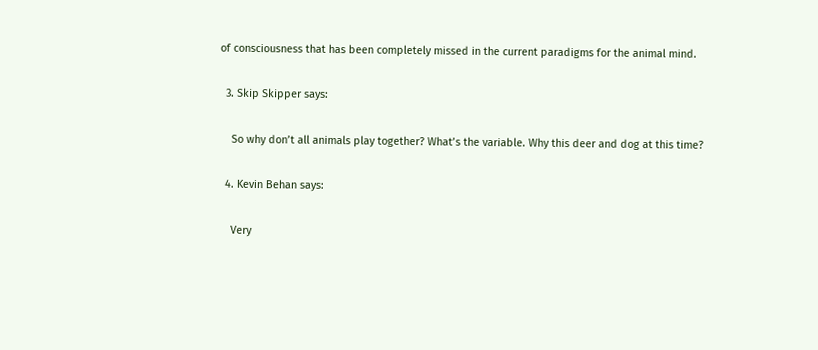of consciousness that has been completely missed in the current paradigms for the animal mind.

  3. Skip Skipper says:

    So why don’t all animals play together? What’s the variable. Why this deer and dog at this time?

  4. Kevin Behan says:

    Very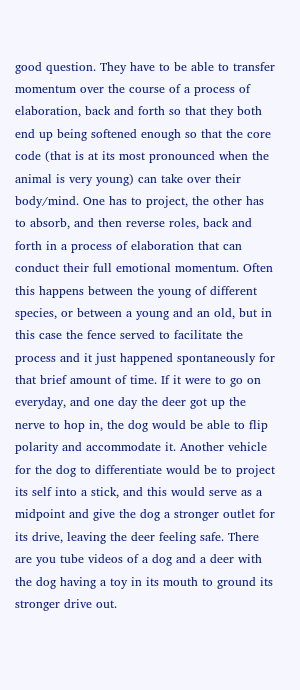good question. They have to be able to transfer momentum over the course of a process of elaboration, back and forth so that they both end up being softened enough so that the core code (that is at its most pronounced when the animal is very young) can take over their body/mind. One has to project, the other has to absorb, and then reverse roles, back and forth in a process of elaboration that can conduct their full emotional momentum. Often this happens between the young of different species, or between a young and an old, but in this case the fence served to facilitate the process and it just happened spontaneously for that brief amount of time. If it were to go on everyday, and one day the deer got up the nerve to hop in, the dog would be able to flip polarity and accommodate it. Another vehicle for the dog to differentiate would be to project its self into a stick, and this would serve as a midpoint and give the dog a stronger outlet for its drive, leaving the deer feeling safe. There are you tube videos of a dog and a deer with the dog having a toy in its mouth to ground its stronger drive out.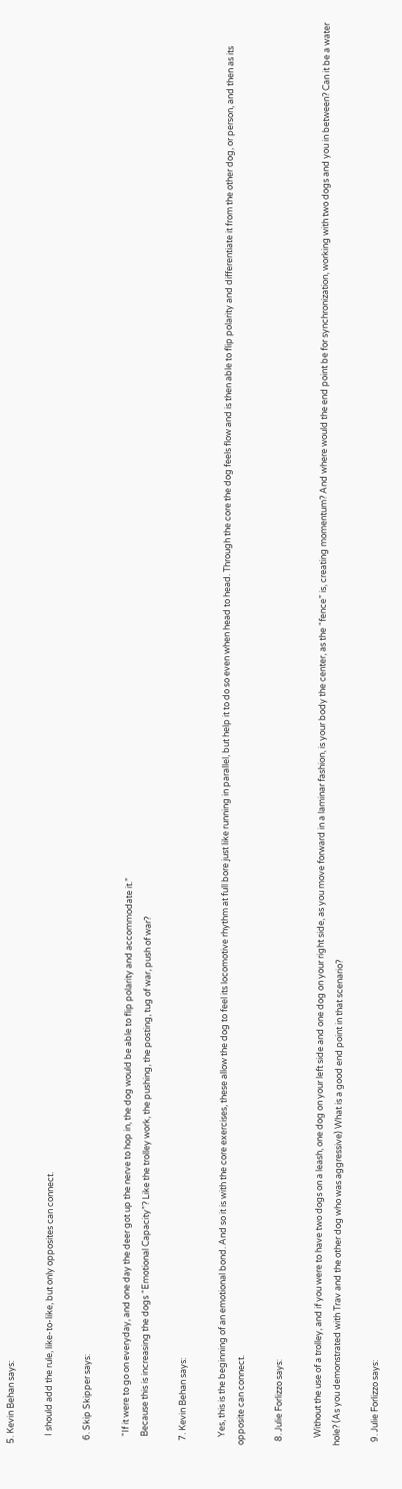5. Kevin Behan says:

    I should add the rule, like-to-like, but only opposites can connect.

  6. Skip Skipper says:

    “If it were to go on everyday, and one day the deer got up the nerve to hop in, the dog would be able to flip polarity and accommodate it.”
    Because this is increasing the dogs “Emotional Capacity”? Like the trolley work, the pushing, the posting, tug of war, push of war?

  7. Kevin Behan says:

    Yes, this is the beginning of an emotional bond. And so it is with the core exercises, these allow the dog to feel its locomotive rhythm at full bore just like running in parallel, but help it to do so even when head to head. Through the core the dog feels flow and is then able to flip polarity and differentiate it from the other dog, or person, and then as its opposite can connect.

  8. Julie Forlizzo says:

    Without the use of a trolley, and if you were to have two dogs on a leash, one dog on your left side and one dog on your right side, as you move forward in a laminar fashion, is your body the center, as the “fence” is, creating momentum? And where would the end point be for synchronization, working with two dogs and you in between? Can it be a water hole? (As you demonstrated with Trav and the other dog who was aggressive) What is a good end point in that scenario?

  9. Julie Forlizzo says: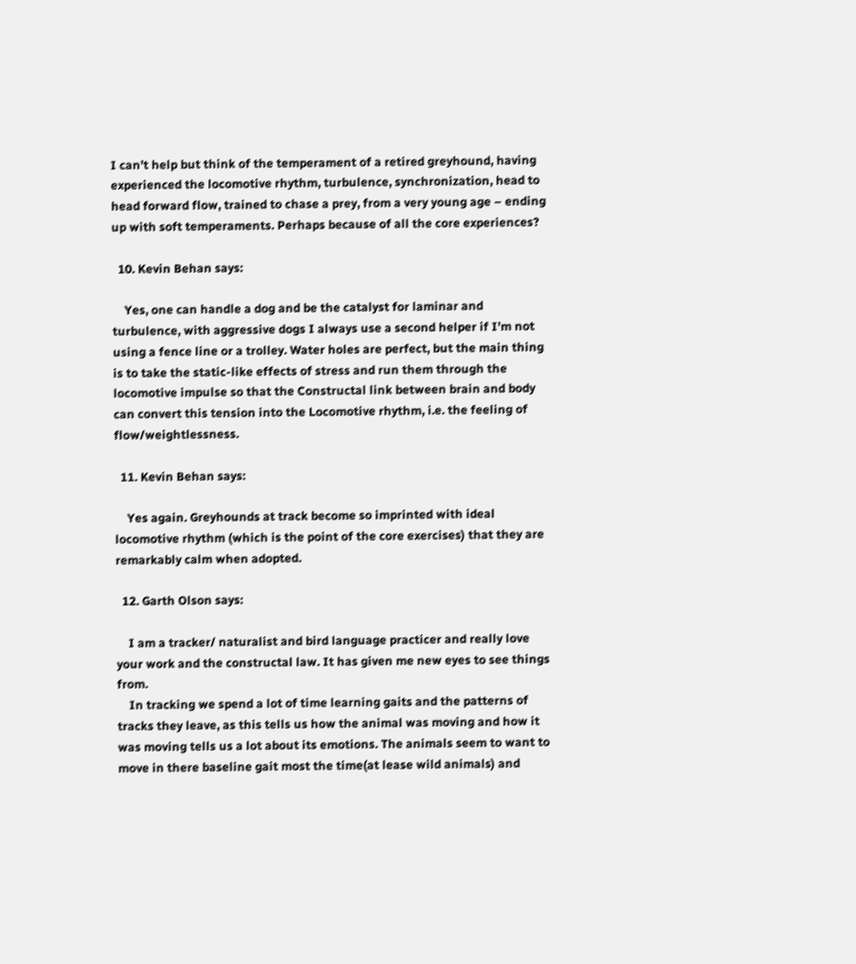I can’t help but think of the temperament of a retired greyhound, having experienced the locomotive rhythm, turbulence, synchronization, head to head forward flow, trained to chase a prey, from a very young age – ending up with soft temperaments. Perhaps because of all the core experiences?

  10. Kevin Behan says:

    Yes, one can handle a dog and be the catalyst for laminar and turbulence, with aggressive dogs I always use a second helper if I’m not using a fence line or a trolley. Water holes are perfect, but the main thing is to take the static-like effects of stress and run them through the locomotive impulse so that the Constructal link between brain and body can convert this tension into the Locomotive rhythm, i.e. the feeling of flow/weightlessness.

  11. Kevin Behan says:

    Yes again. Greyhounds at track become so imprinted with ideal locomotive rhythm (which is the point of the core exercises) that they are remarkably calm when adopted.

  12. Garth Olson says:

    I am a tracker/ naturalist and bird language practicer and really love your work and the constructal law. It has given me new eyes to see things from.
    In tracking we spend a lot of time learning gaits and the patterns of tracks they leave, as this tells us how the animal was moving and how it was moving tells us a lot about its emotions. The animals seem to want to move in there baseline gait most the time(at lease wild animals) and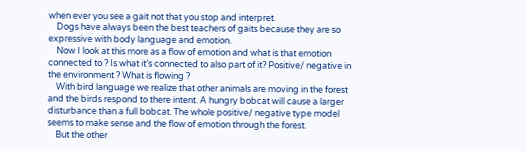when ever you see a gait not that you stop and interpret.
    Dogs have always been the best teachers of gaits because they are so expressive with body language and emotion.
    Now I look at this more as a flow of emotion and what is that emotion connected to ? Is what it’s connected to also part of it? Positive/ negative in the environment ? What is flowing ?
    With bird language we realize that other animals are moving in the forest and the birds respond to there intent. A hungry bobcat will cause a larger disturbance than a full bobcat. The whole positive/ negative type model seems to make sense and the flow of emotion through the forest.
    But the other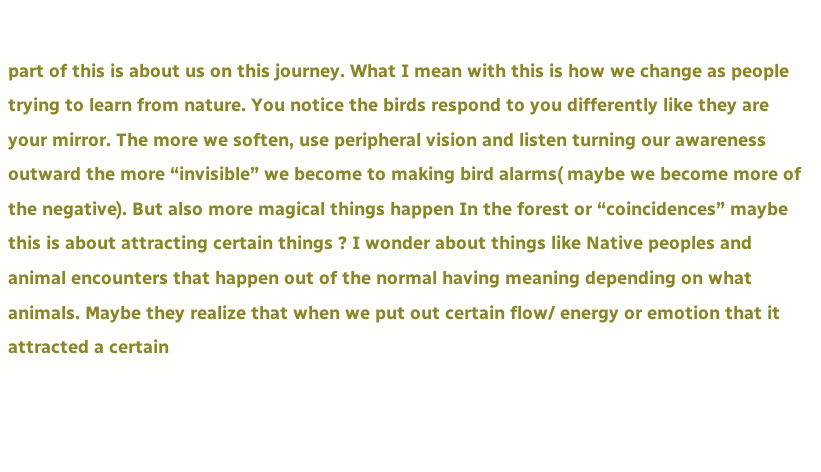part of this is about us on this journey. What I mean with this is how we change as people trying to learn from nature. You notice the birds respond to you differently like they are your mirror. The more we soften, use peripheral vision and listen turning our awareness outward the more “invisible” we become to making bird alarms( maybe we become more of the negative). But also more magical things happen In the forest or “coincidences” maybe this is about attracting certain things ? I wonder about things like Native peoples and animal encounters that happen out of the normal having meaning depending on what animals. Maybe they realize that when we put out certain flow/ energy or emotion that it attracted a certain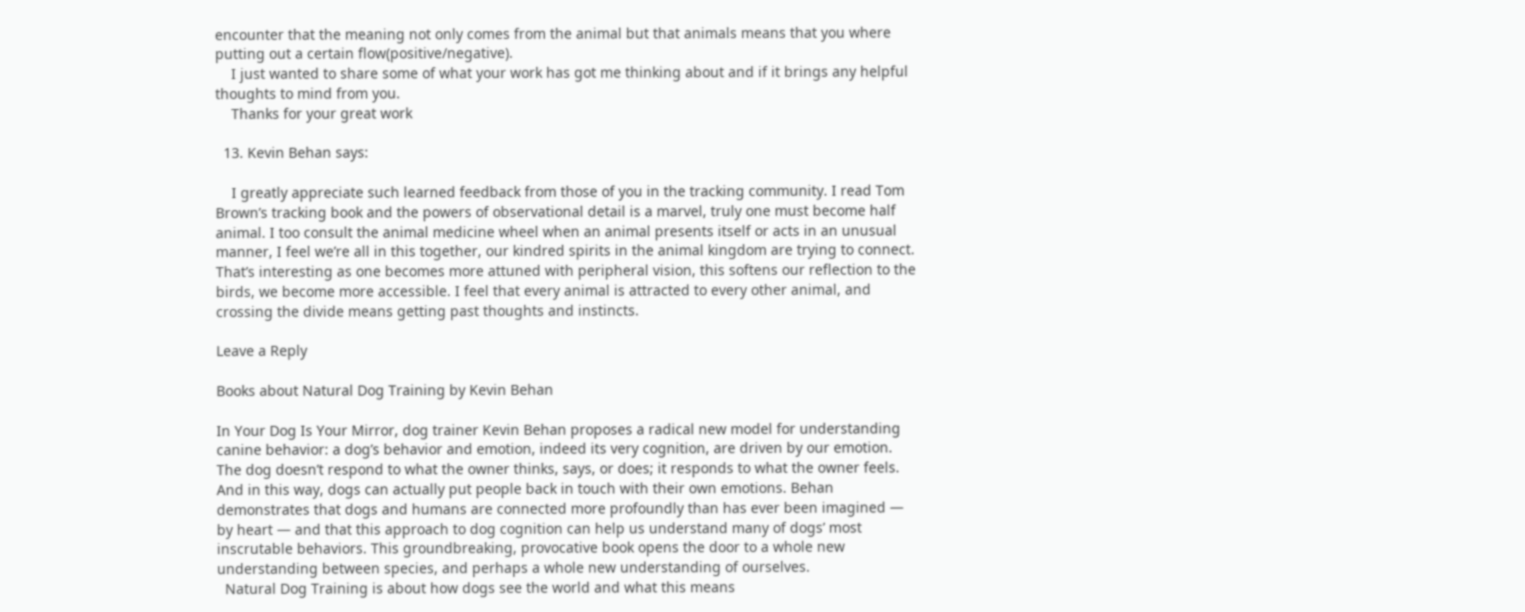encounter that the meaning not only comes from the animal but that animals means that you where putting out a certain flow(positive/negative).
    I just wanted to share some of what your work has got me thinking about and if it brings any helpful thoughts to mind from you.
    Thanks for your great work

  13. Kevin Behan says:

    I greatly appreciate such learned feedback from those of you in the tracking community. I read Tom Brown’s tracking book and the powers of observational detail is a marvel, truly one must become half animal. I too consult the animal medicine wheel when an animal presents itself or acts in an unusual manner, I feel we’re all in this together, our kindred spirits in the animal kingdom are trying to connect. That’s interesting as one becomes more attuned with peripheral vision, this softens our reflection to the birds, we become more accessible. I feel that every animal is attracted to every other animal, and crossing the divide means getting past thoughts and instincts.

Leave a Reply

Books about Natural Dog Training by Kevin Behan

In Your Dog Is Your Mirror, dog trainer Kevin Behan proposes a radical new model for understanding canine behavior: a dog’s behavior and emotion, indeed its very cognition, are driven by our emotion. The dog doesn’t respond to what the owner thinks, says, or does; it responds to what the owner feels. And in this way, dogs can actually put people back in touch with their own emotions. Behan demonstrates that dogs and humans are connected more profoundly than has ever been imagined — by heart — and that this approach to dog cognition can help us understand many of dogs’ most inscrutable behaviors. This groundbreaking, provocative book opens the door to a whole new understanding between species, and perhaps a whole new understanding of ourselves.
  Natural Dog Training is about how dogs see the world and what this means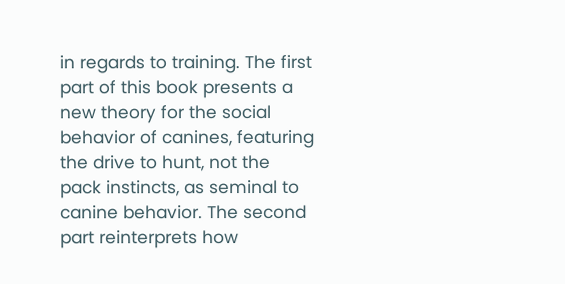in regards to training. The first part of this book presents a new theory for the social behavior of canines, featuring the drive to hunt, not the pack instincts, as seminal to canine behavior. The second part reinterprets how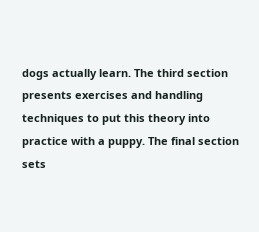dogs actually learn. The third section presents exercises and handling techniques to put this theory into practice with a puppy. The final section sets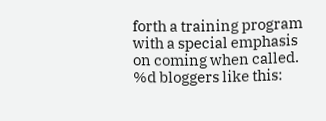forth a training program with a special emphasis on coming when called.
%d bloggers like this: